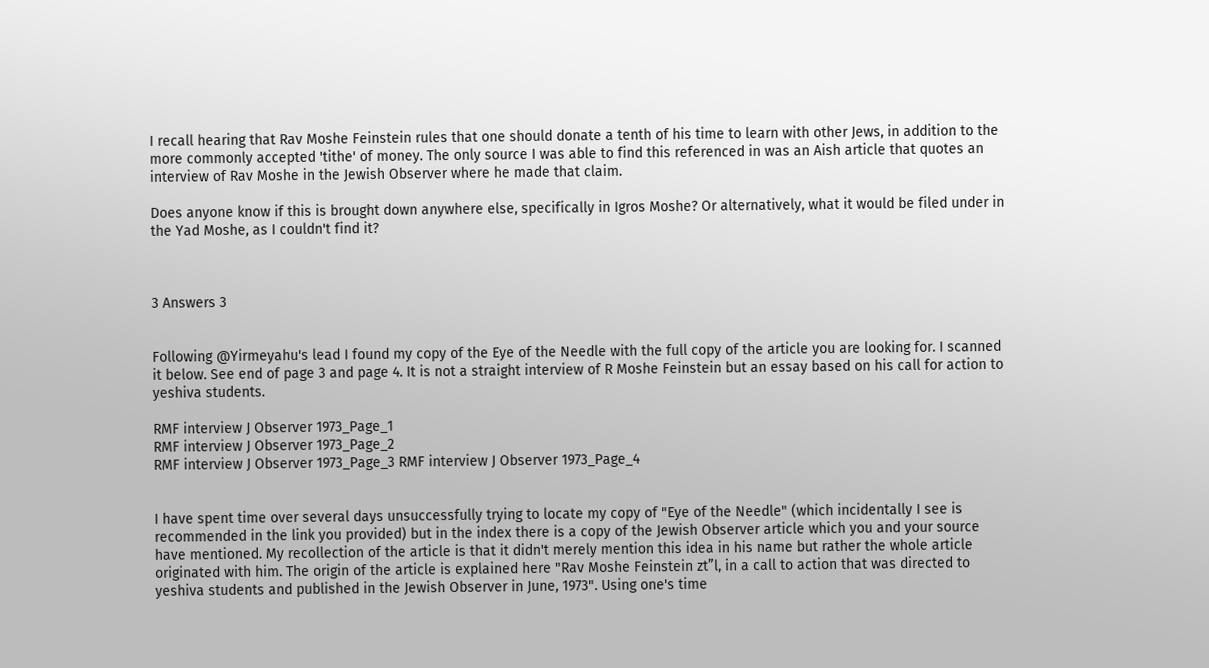I recall hearing that Rav Moshe Feinstein rules that one should donate a tenth of his time to learn with other Jews, in addition to the more commonly accepted 'tithe' of money. The only source I was able to find this referenced in was an Aish article that quotes an interview of Rav Moshe in the Jewish Observer where he made that claim.

Does anyone know if this is brought down anywhere else, specifically in Igros Moshe? Or alternatively, what it would be filed under in the Yad Moshe, as I couldn't find it?



3 Answers 3


Following @Yirmeyahu's lead I found my copy of the Eye of the Needle with the full copy of the article you are looking for. I scanned it below. See end of page 3 and page 4. It is not a straight interview of R Moshe Feinstein but an essay based on his call for action to yeshiva students.

RMF interview J Observer 1973_Page_1
RMF interview J Observer 1973_Page_2
RMF interview J Observer 1973_Page_3 RMF interview J Observer 1973_Page_4


I have spent time over several days unsuccessfully trying to locate my copy of "Eye of the Needle" (which incidentally I see is recommended in the link you provided) but in the index there is a copy of the Jewish Observer article which you and your source have mentioned. My recollection of the article is that it didn't merely mention this idea in his name but rather the whole article originated with him. The origin of the article is explained here "Rav Moshe Feinstein zt”l, in a call to action that was directed to yeshiva students and published in the Jewish Observer in June, 1973". Using one's time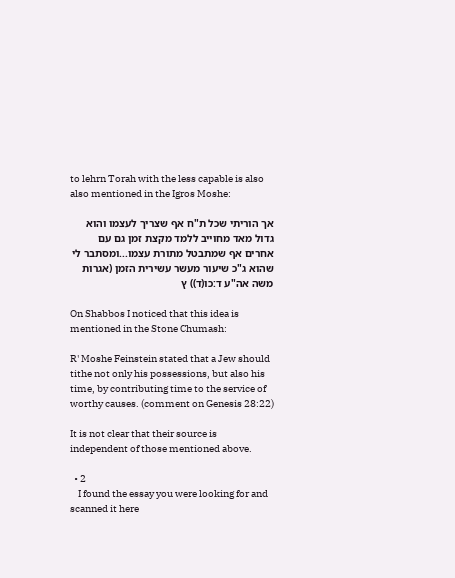to lehrn Torah with the less capable is also also mentioned in the Igros Moshe:

אך הוריתי שכל ת"ח אף שצריך לעצמו והוא גדול מאד מחוייב ללמד מקצת זמן גם עם אחרים אף שמתבטל מתורת עצמו...ומסתבר לי שהוא ג"כ שיעור מעשר עשירית הזמן (אגרות משה אה"ע ד:כו(ד)) ץ

On Shabbos I noticed that this idea is mentioned in the Stone Chumash:

R' Moshe Feinstein stated that a Jew should tithe not only his possessions, but also his time, by contributing time to the service of worthy causes. (comment on Genesis 28:22)

It is not clear that their source is independent of those mentioned above.

  • 2
    I found the essay you were looking for and scanned it here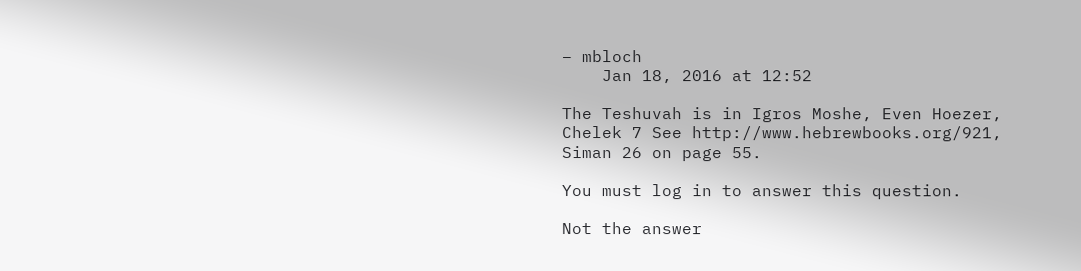– mbloch
    Jan 18, 2016 at 12:52

The Teshuvah is in Igros Moshe, Even Hoezer, Chelek 7 See http://www.hebrewbooks.org/921, Siman 26 on page 55.

You must log in to answer this question.

Not the answer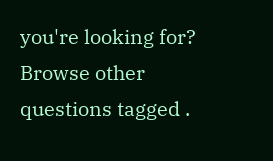you're looking for? Browse other questions tagged .